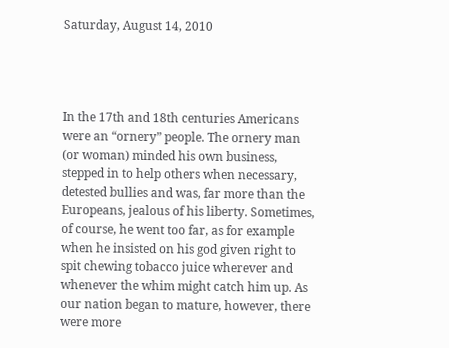Saturday, August 14, 2010




In the 17th and 18th centuries Americans were an “ornery” people. The ornery man (or woman) minded his own business, stepped in to help others when necessary, detested bullies and was, far more than the Europeans, jealous of his liberty. Sometimes, of course, he went too far, as for example when he insisted on his god given right to spit chewing tobacco juice wherever and whenever the whim might catch him up. As our nation began to mature, however, there were more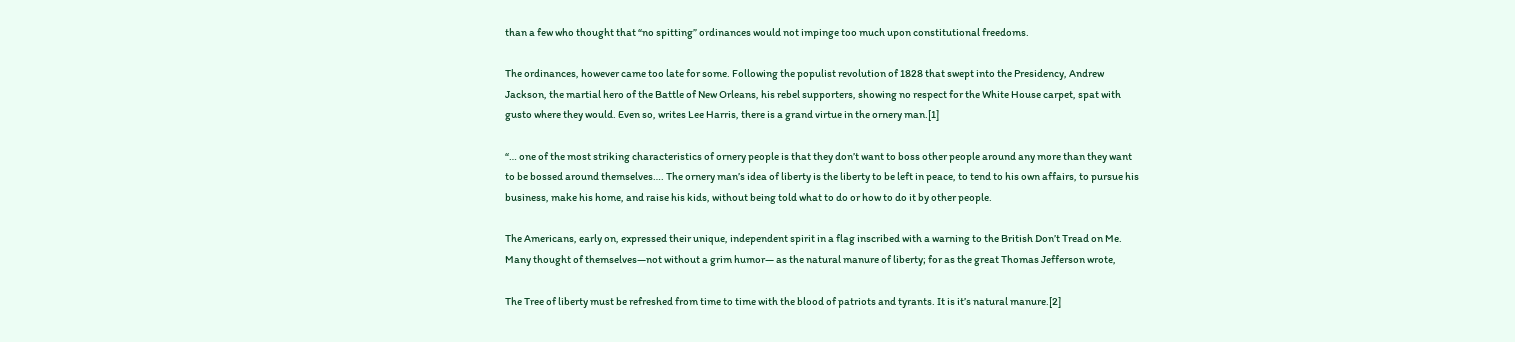than a few who thought that “no spitting” ordinances would not impinge too much upon constitutional freedoms.

The ordinances, however came too late for some. Following the populist revolution of 1828 that swept into the Presidency, Andrew Jackson, the martial hero of the Battle of New Orleans, his rebel supporters, showing no respect for the White House carpet, spat with gusto where they would. Even so, writes Lee Harris, there is a grand virtue in the ornery man.[1]

“… one of the most striking characteristics of ornery people is that they don’t want to boss other people around any more than they want to be bossed around themselves…. The ornery man’s idea of liberty is the liberty to be left in peace, to tend to his own affairs, to pursue his business, make his home, and raise his kids, without being told what to do or how to do it by other people.

The Americans, early on, expressed their unique, independent spirit in a flag inscribed with a warning to the British Don’t Tread on Me. Many thought of themselves—not without a grim humor— as the natural manure of liberty; for as the great Thomas Jefferson wrote,

The Tree of liberty must be refreshed from time to time with the blood of patriots and tyrants. It is it’s natural manure.[2]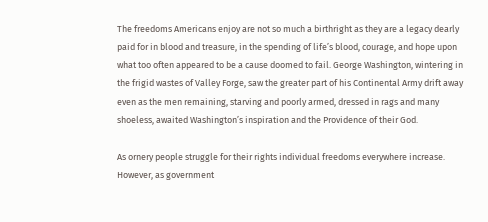The freedoms Americans enjoy are not so much a birthright as they are a legacy dearly paid for in blood and treasure, in the spending of life’s blood, courage, and hope upon what too often appeared to be a cause doomed to fail. George Washington, wintering in the frigid wastes of Valley Forge, saw the greater part of his Continental Army drift away even as the men remaining, starving and poorly armed, dressed in rags and many shoeless, awaited Washington’s inspiration and the Providence of their God.

As ornery people struggle for their rights individual freedoms everywhere increase. However, as government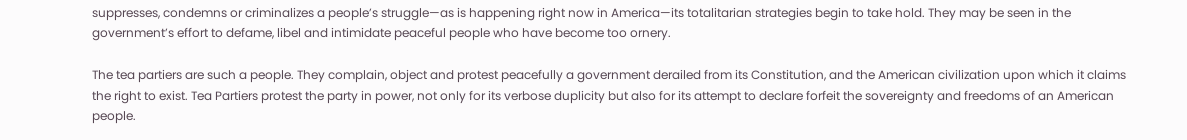suppresses, condemns or criminalizes a people’s struggle—as is happening right now in America—its totalitarian strategies begin to take hold. They may be seen in the government’s effort to defame, libel and intimidate peaceful people who have become too ornery.

The tea partiers are such a people. They complain, object and protest peacefully a government derailed from its Constitution, and the American civilization upon which it claims the right to exist. Tea Partiers protest the party in power, not only for its verbose duplicity but also for its attempt to declare forfeit the sovereignty and freedoms of an American people.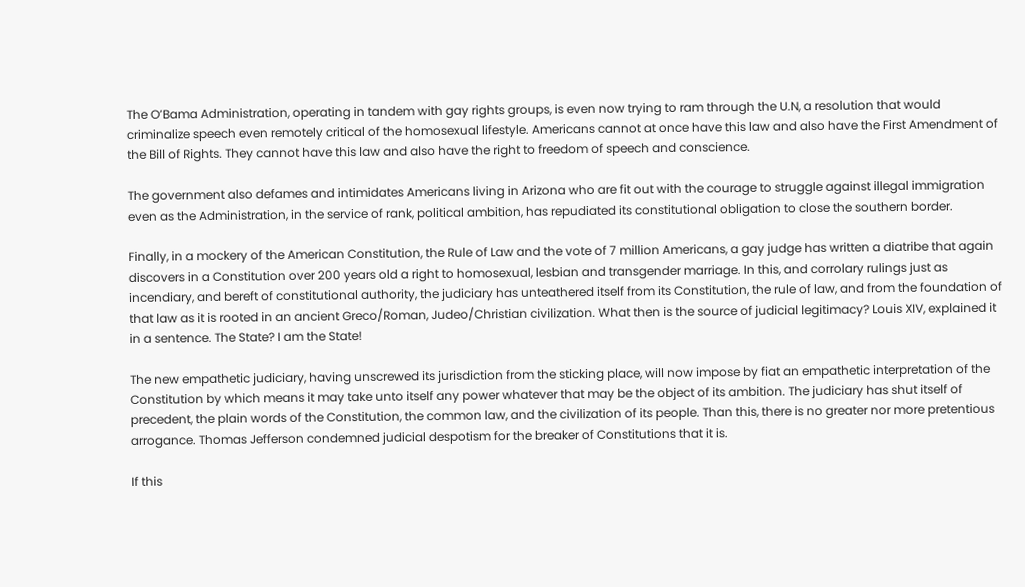The O’Bama Administration, operating in tandem with gay rights groups, is even now trying to ram through the U.N, a resolution that would criminalize speech even remotely critical of the homosexual lifestyle. Americans cannot at once have this law and also have the First Amendment of the Bill of Rights. They cannot have this law and also have the right to freedom of speech and conscience.

The government also defames and intimidates Americans living in Arizona who are fit out with the courage to struggle against illegal immigration even as the Administration, in the service of rank, political ambition, has repudiated its constitutional obligation to close the southern border.

Finally, in a mockery of the American Constitution, the Rule of Law and the vote of 7 million Americans, a gay judge has written a diatribe that again discovers in a Constitution over 200 years old a right to homosexual, lesbian and transgender marriage. In this, and corrolary rulings just as incendiary, and bereft of constitutional authority, the judiciary has unteathered itself from its Constitution, the rule of law, and from the foundation of that law as it is rooted in an ancient Greco/Roman, Judeo/Christian civilization. What then is the source of judicial legitimacy? Louis XIV, explained it in a sentence. The State? I am the State!

The new empathetic judiciary, having unscrewed its jurisdiction from the sticking place, will now impose by fiat an empathetic interpretation of the Constitution by which means it may take unto itself any power whatever that may be the object of its ambition. The judiciary has shut itself of precedent, the plain words of the Constitution, the common law, and the civilization of its people. Than this, there is no greater nor more pretentious arrogance. Thomas Jefferson condemned judicial despotism for the breaker of Constitutions that it is.

If this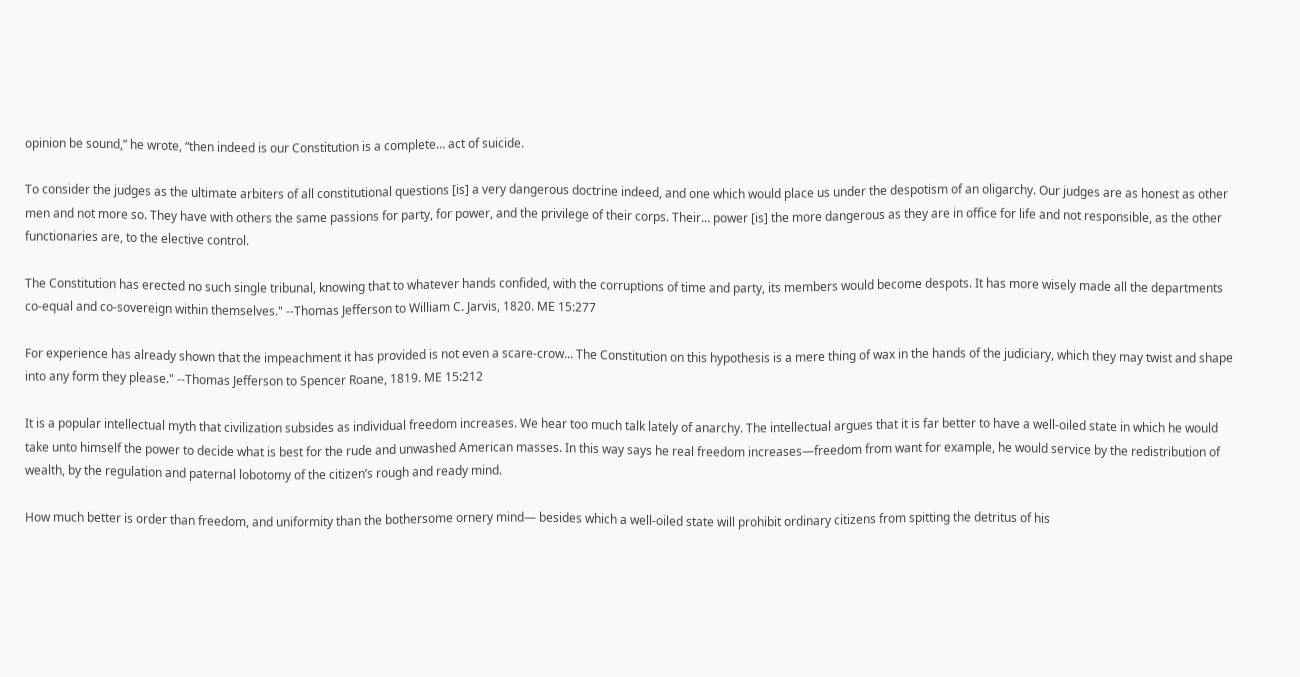opinion be sound,” he wrote, “then indeed is our Constitution is a complete… act of suicide.

To consider the judges as the ultimate arbiters of all constitutional questions [is] a very dangerous doctrine indeed, and one which would place us under the despotism of an oligarchy. Our judges are as honest as other men and not more so. They have with others the same passions for party, for power, and the privilege of their corps. Their… power [is] the more dangerous as they are in office for life and not responsible, as the other functionaries are, to the elective control.

The Constitution has erected no such single tribunal, knowing that to whatever hands confided, with the corruptions of time and party, its members would become despots. It has more wisely made all the departments co-equal and co-sovereign within themselves." --Thomas Jefferson to William C. Jarvis, 1820. ME 15:277

For experience has already shown that the impeachment it has provided is not even a scare-crow... The Constitution on this hypothesis is a mere thing of wax in the hands of the judiciary, which they may twist and shape into any form they please." --Thomas Jefferson to Spencer Roane, 1819. ME 15:212

It is a popular intellectual myth that civilization subsides as individual freedom increases. We hear too much talk lately of anarchy. The intellectual argues that it is far better to have a well-oiled state in which he would take unto himself the power to decide what is best for the rude and unwashed American masses. In this way says he real freedom increases—freedom from want for example, he would service by the redistribution of wealth, by the regulation and paternal lobotomy of the citizen’s rough and ready mind.

How much better is order than freedom, and uniformity than the bothersome ornery mind— besides which a well-oiled state will prohibit ordinary citizens from spitting the detritus of his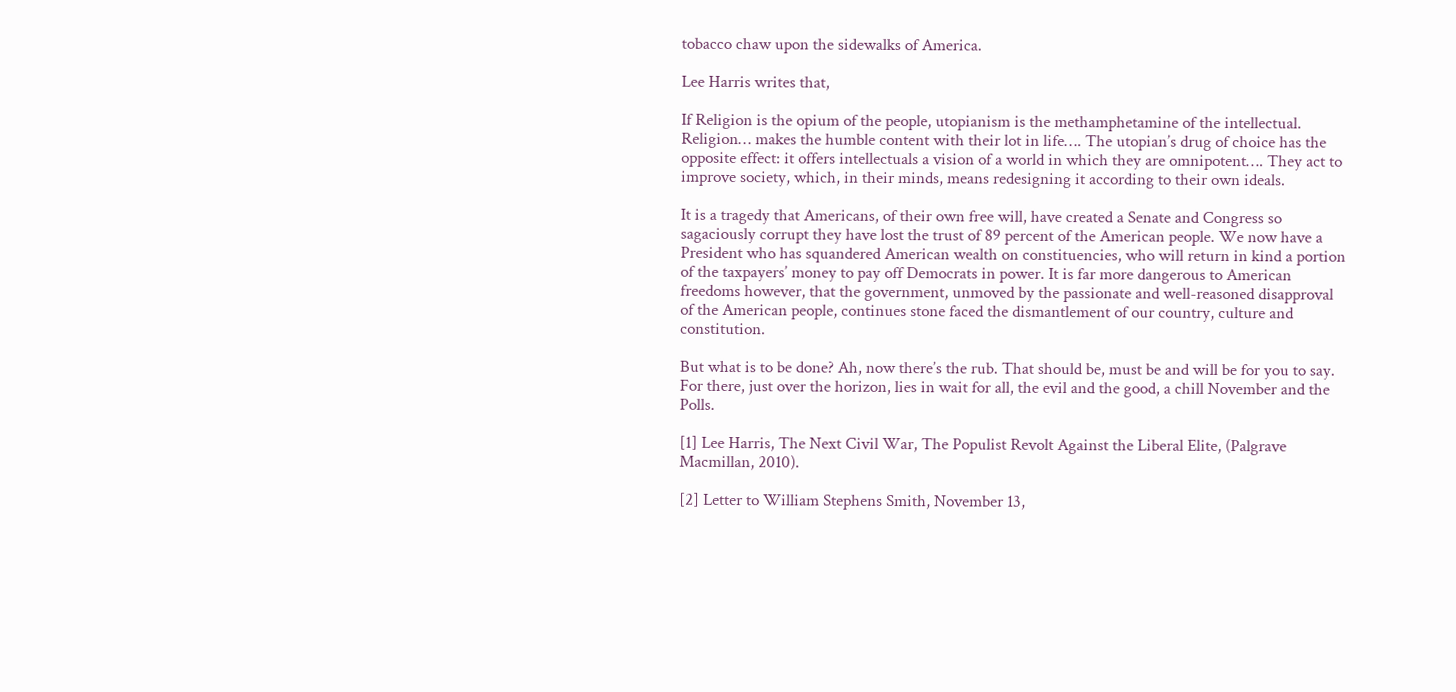tobacco chaw upon the sidewalks of America.

Lee Harris writes that,

If Religion is the opium of the people, utopianism is the methamphetamine of the intellectual. Religion… makes the humble content with their lot in life…. The utopian’s drug of choice has the opposite effect: it offers intellectuals a vision of a world in which they are omnipotent…. They act to improve society, which, in their minds, means redesigning it according to their own ideals.

It is a tragedy that Americans, of their own free will, have created a Senate and Congress so sagaciously corrupt they have lost the trust of 89 percent of the American people. We now have a President who has squandered American wealth on constituencies, who will return in kind a portion of the taxpayers’ money to pay off Democrats in power. It is far more dangerous to American freedoms however, that the government, unmoved by the passionate and well-reasoned disapproval of the American people, continues stone faced the dismantlement of our country, culture and constitution.

But what is to be done? Ah, now there’s the rub. That should be, must be and will be for you to say. For there, just over the horizon, lies in wait for all, the evil and the good, a chill November and the Polls.

[1] Lee Harris, The Next Civil War, The Populist Revolt Against the Liberal Elite, (Palgrave Macmillan, 2010).

[2] Letter to William Stephens Smith, November 13,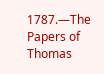1787.—The Papers of Thomas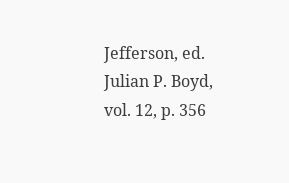Jefferson, ed. Julian P. Boyd, vol. 12, p. 356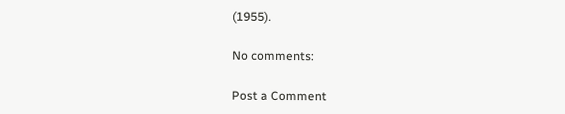(1955).

No comments:

Post a Comment